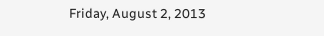Friday, August 2, 2013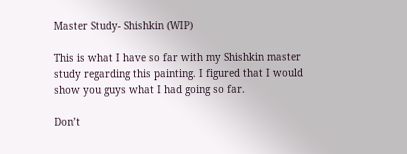Master Study- Shishkin (WIP)

This is what I have so far with my Shishkin master study regarding this painting. I figured that I would show you guys what I had going so far.

Don’t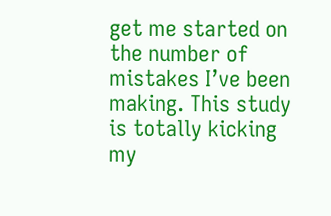get me started on the number of mistakes I’ve been making. This study is totally kicking my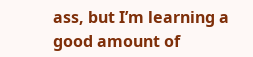ass, but I’m learning a good amount of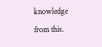knowledge from this.